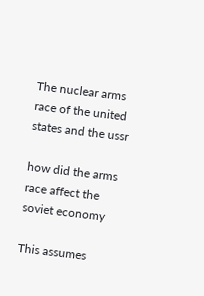The nuclear arms race of the united states and the ussr

how did the arms race affect the soviet economy

This assumes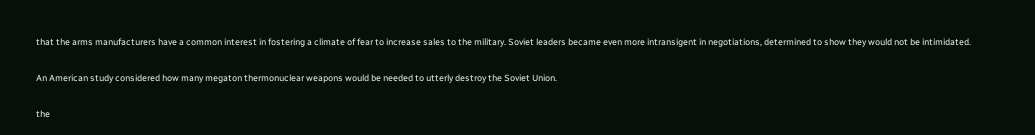that the arms manufacturers have a common interest in fostering a climate of fear to increase sales to the military. Soviet leaders became even more intransigent in negotiations, determined to show they would not be intimidated.

An American study considered how many megaton thermonuclear weapons would be needed to utterly destroy the Soviet Union.

the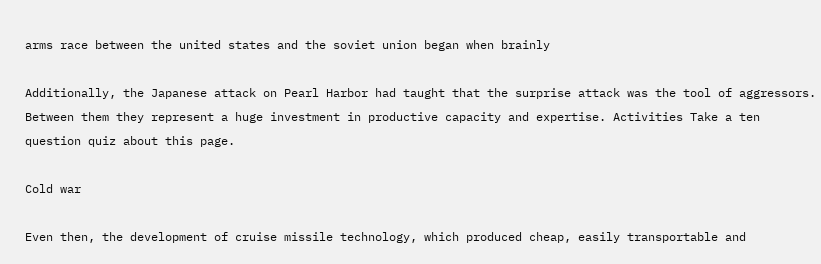arms race between the united states and the soviet union began when brainly

Additionally, the Japanese attack on Pearl Harbor had taught that the surprise attack was the tool of aggressors. Between them they represent a huge investment in productive capacity and expertise. Activities Take a ten question quiz about this page.

Cold war

Even then, the development of cruise missile technology, which produced cheap, easily transportable and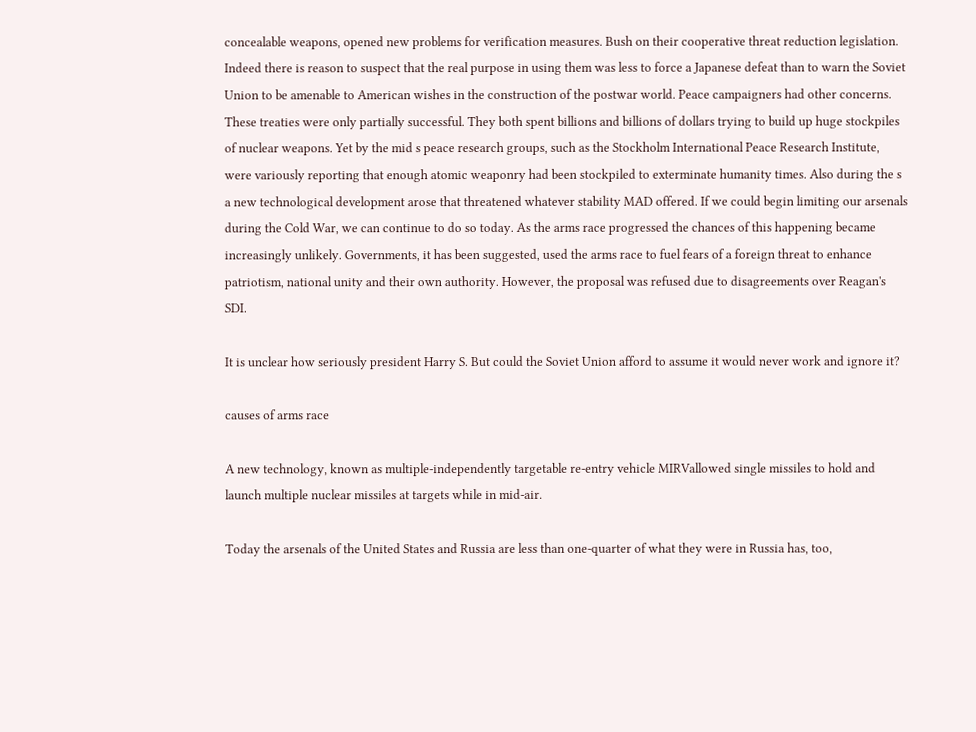concealable weapons, opened new problems for verification measures. Bush on their cooperative threat reduction legislation. Indeed there is reason to suspect that the real purpose in using them was less to force a Japanese defeat than to warn the Soviet Union to be amenable to American wishes in the construction of the postwar world. Peace campaigners had other concerns. These treaties were only partially successful. They both spent billions and billions of dollars trying to build up huge stockpiles of nuclear weapons. Yet by the mid s peace research groups, such as the Stockholm International Peace Research Institute, were variously reporting that enough atomic weaponry had been stockpiled to exterminate humanity times. Also during the s a new technological development arose that threatened whatever stability MAD offered. If we could begin limiting our arsenals during the Cold War, we can continue to do so today. As the arms race progressed the chances of this happening became increasingly unlikely. Governments, it has been suggested, used the arms race to fuel fears of a foreign threat to enhance patriotism, national unity and their own authority. However, the proposal was refused due to disagreements over Reagan's SDI.

It is unclear how seriously president Harry S. But could the Soviet Union afford to assume it would never work and ignore it?

causes of arms race

A new technology, known as multiple-independently targetable re-entry vehicle MIRVallowed single missiles to hold and launch multiple nuclear missiles at targets while in mid-air.

Today the arsenals of the United States and Russia are less than one-quarter of what they were in Russia has, too,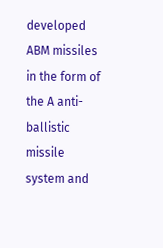developed ABM missiles in the form of the A anti-ballistic missile system and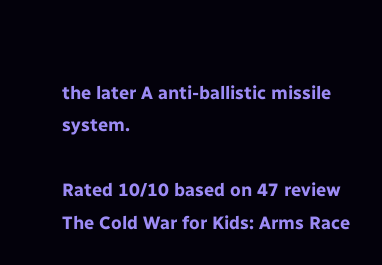the later A anti-ballistic missile system.

Rated 10/10 based on 47 review
The Cold War for Kids: Arms Race